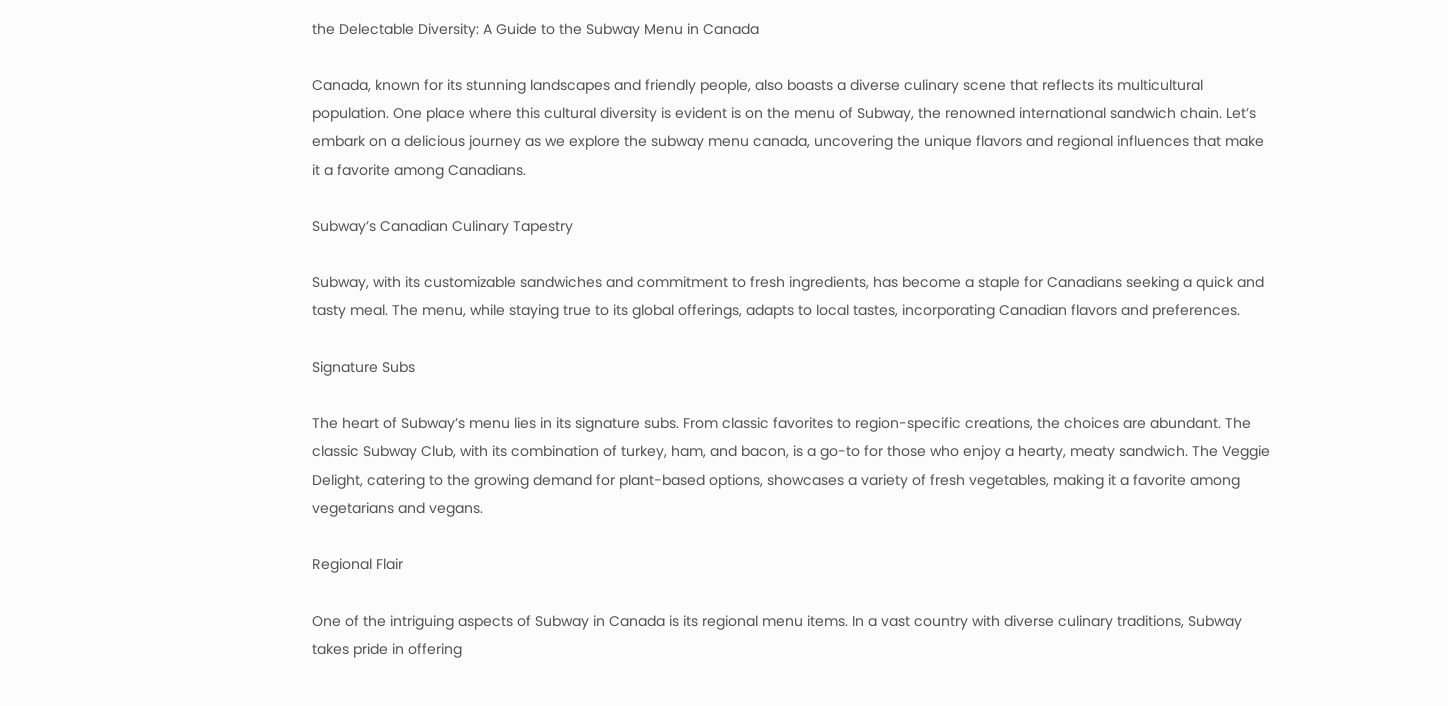the Delectable Diversity: A Guide to the Subway Menu in Canada

Canada, known for its stunning landscapes and friendly people, also boasts a diverse culinary scene that reflects its multicultural population. One place where this cultural diversity is evident is on the menu of Subway, the renowned international sandwich chain. Let’s embark on a delicious journey as we explore the subway menu canada, uncovering the unique flavors and regional influences that make it a favorite among Canadians.

Subway’s Canadian Culinary Tapestry

Subway, with its customizable sandwiches and commitment to fresh ingredients, has become a staple for Canadians seeking a quick and tasty meal. The menu, while staying true to its global offerings, adapts to local tastes, incorporating Canadian flavors and preferences.

Signature Subs

The heart of Subway’s menu lies in its signature subs. From classic favorites to region-specific creations, the choices are abundant. The classic Subway Club, with its combination of turkey, ham, and bacon, is a go-to for those who enjoy a hearty, meaty sandwich. The Veggie Delight, catering to the growing demand for plant-based options, showcases a variety of fresh vegetables, making it a favorite among vegetarians and vegans.

Regional Flair

One of the intriguing aspects of Subway in Canada is its regional menu items. In a vast country with diverse culinary traditions, Subway takes pride in offering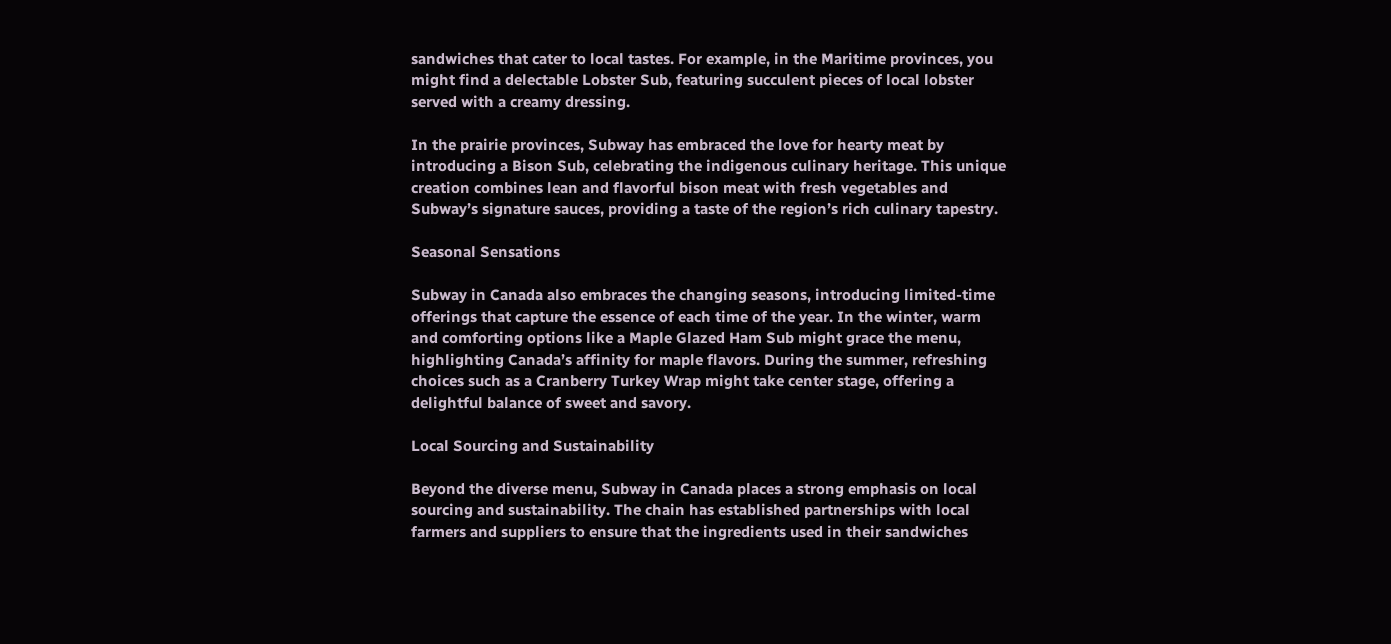sandwiches that cater to local tastes. For example, in the Maritime provinces, you might find a delectable Lobster Sub, featuring succulent pieces of local lobster served with a creamy dressing.

In the prairie provinces, Subway has embraced the love for hearty meat by introducing a Bison Sub, celebrating the indigenous culinary heritage. This unique creation combines lean and flavorful bison meat with fresh vegetables and Subway’s signature sauces, providing a taste of the region’s rich culinary tapestry.

Seasonal Sensations

Subway in Canada also embraces the changing seasons, introducing limited-time offerings that capture the essence of each time of the year. In the winter, warm and comforting options like a Maple Glazed Ham Sub might grace the menu, highlighting Canada’s affinity for maple flavors. During the summer, refreshing choices such as a Cranberry Turkey Wrap might take center stage, offering a delightful balance of sweet and savory.

Local Sourcing and Sustainability

Beyond the diverse menu, Subway in Canada places a strong emphasis on local sourcing and sustainability. The chain has established partnerships with local farmers and suppliers to ensure that the ingredients used in their sandwiches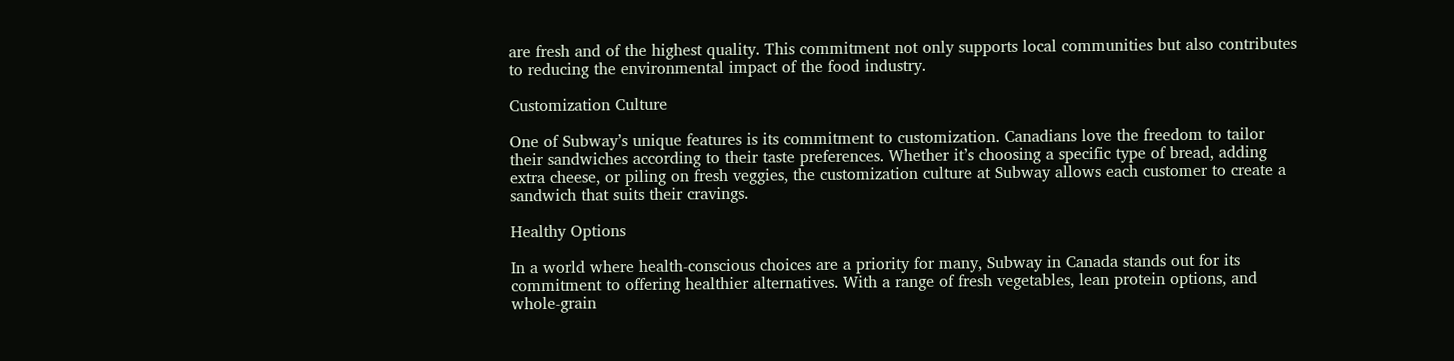are fresh and of the highest quality. This commitment not only supports local communities but also contributes to reducing the environmental impact of the food industry.

Customization Culture

One of Subway’s unique features is its commitment to customization. Canadians love the freedom to tailor their sandwiches according to their taste preferences. Whether it’s choosing a specific type of bread, adding extra cheese, or piling on fresh veggies, the customization culture at Subway allows each customer to create a sandwich that suits their cravings.

Healthy Options

In a world where health-conscious choices are a priority for many, Subway in Canada stands out for its commitment to offering healthier alternatives. With a range of fresh vegetables, lean protein options, and whole-grain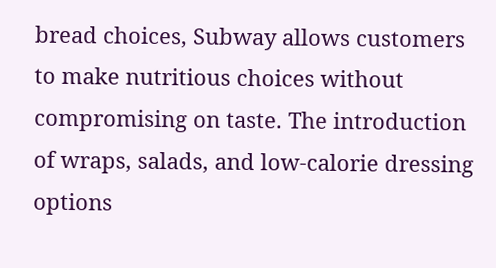bread choices, Subway allows customers to make nutritious choices without compromising on taste. The introduction of wraps, salads, and low-calorie dressing options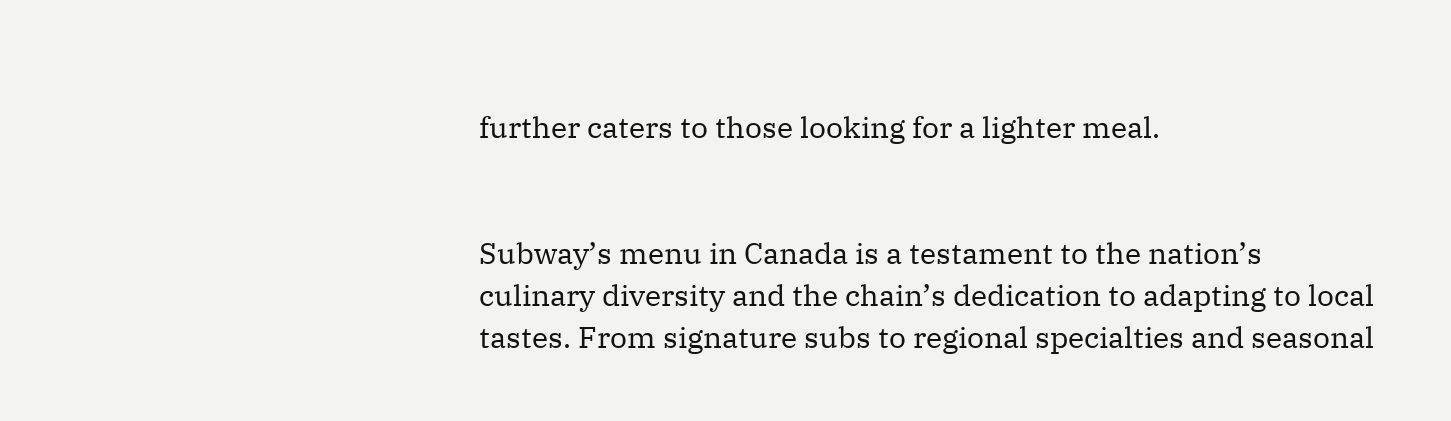further caters to those looking for a lighter meal.


Subway’s menu in Canada is a testament to the nation’s culinary diversity and the chain’s dedication to adapting to local tastes. From signature subs to regional specialties and seasonal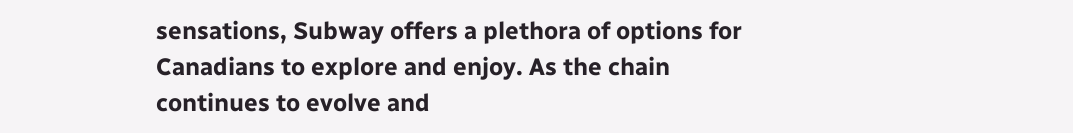sensations, Subway offers a plethora of options for Canadians to explore and enjoy. As the chain continues to evolve and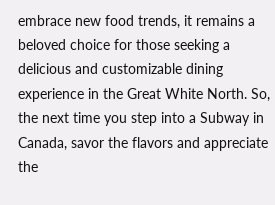embrace new food trends, it remains a beloved choice for those seeking a delicious and customizable dining experience in the Great White North. So, the next time you step into a Subway in Canada, savor the flavors and appreciate the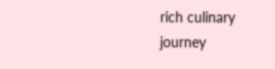rich culinary journey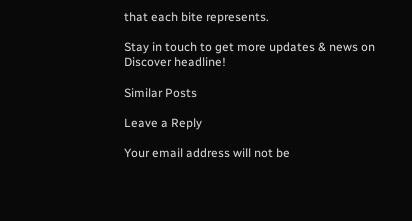that each bite represents.

Stay in touch to get more updates & news on Discover headline!

Similar Posts

Leave a Reply

Your email address will not be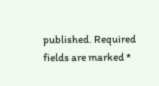published. Required fields are marked *